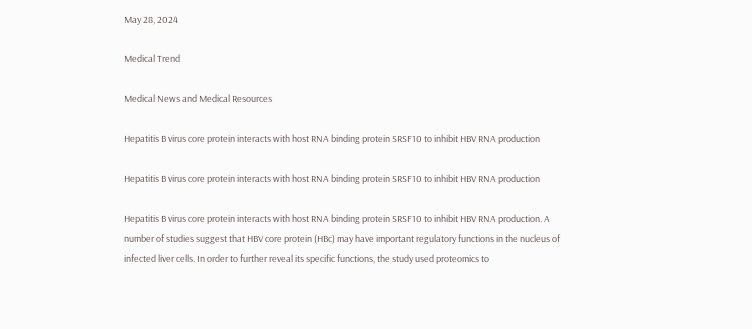May 28, 2024

Medical Trend

Medical News and Medical Resources

Hepatitis B virus core protein interacts with host RNA binding protein SRSF10 to inhibit HBV RNA production

Hepatitis B virus core protein interacts with host RNA binding protein SRSF10 to inhibit HBV RNA production

Hepatitis B virus core protein interacts with host RNA binding protein SRSF10 to inhibit HBV RNA production. A number of studies suggest that HBV core protein (HBc) may have important regulatory functions in the nucleus of infected liver cells. In order to further reveal its specific functions, the study used proteomics to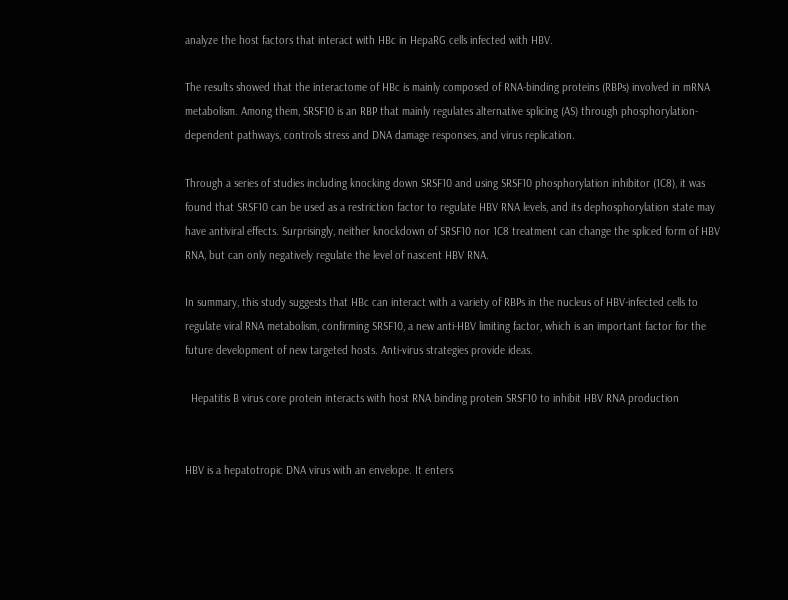analyze the host factors that interact with HBc in HepaRG cells infected with HBV.

The results showed that the interactome of HBc is mainly composed of RNA-binding proteins (RBPs) involved in mRNA metabolism. Among them, SRSF10 is an RBP that mainly regulates alternative splicing (AS) through phosphorylation-dependent pathways, controls stress and DNA damage responses, and virus replication.

Through a series of studies including knocking down SRSF10 and using SRSF10 phosphorylation inhibitor (1C8), it was found that SRSF10 can be used as a restriction factor to regulate HBV RNA levels, and its dephosphorylation state may have antiviral effects. Surprisingly, neither knockdown of SRSF10 nor 1C8 treatment can change the spliced form of HBV RNA, but can only negatively regulate the level of nascent HBV RNA.

In summary, this study suggests that HBc can interact with a variety of RBPs in the nucleus of HBV-infected cells to regulate viral RNA metabolism, confirming SRSF10, a new anti-HBV limiting factor, which is an important factor for the future development of new targeted hosts. Anti-virus strategies provide ideas.

  Hepatitis B virus core protein interacts with host RNA binding protein SRSF10 to inhibit HBV RNA production


HBV is a hepatotropic DNA virus with an envelope. It enters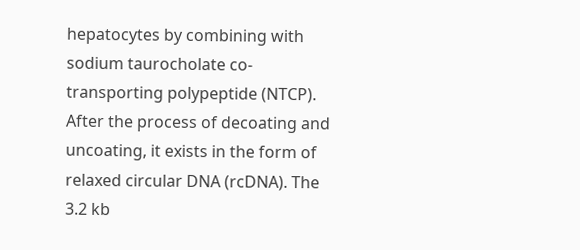hepatocytes by combining with sodium taurocholate co-transporting polypeptide (NTCP). After the process of decoating and uncoating, it exists in the form of relaxed circular DNA (rcDNA). The 3.2 kb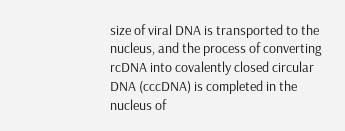size of viral DNA is transported to the nucleus, and the process of converting rcDNA into covalently closed circular DNA (cccDNA) is completed in the nucleus of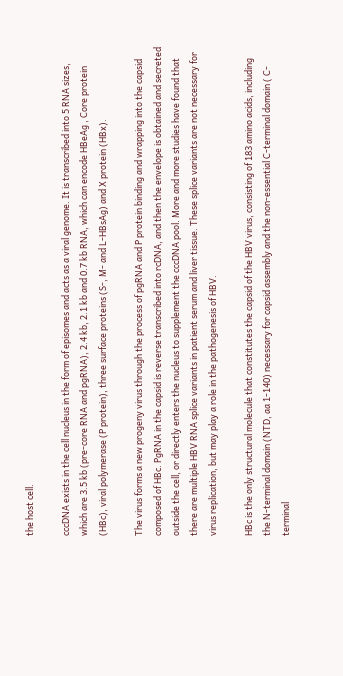the host cell.

cccDNA exists in the cell nucleus in the form of episomes and acts as a viral genome. It is transcribed into 5 RNA sizes, which are 3.5 kb (pre-core RNA and pgRNA), 2.4 kb, 2.1 kb and 0.7 kb RNA, which can encode HBeAg , Core protein (HBc), viral polymerase (P protein), three surface proteins (S-, M- and L-HBsAg) and X protein (HBx).

The virus forms a new progeny virus through the process of pgRNA and P protein binding and wrapping into the capsid composed of HBc. PgRNA in the capsid is reverse transcribed into rcDNA, and then the envelope is obtained and secreted outside the cell, or directly enters the nucleus to supplement the cccDNA pool. More and more studies have found that there are multiple HBV RNA splice variants in patient serum and liver tissue. These splice variants are not necessary for virus replication, but may play a role in the pathogenesis of HBV.

HBc is the only structural molecule that constitutes the capsid of the HBV virus, consisting of 183 amino acids, including the N-terminal domain (NTD, aa 1-140) necessary for capsid assembly and the non-essential C-terminal domain ( C-terminal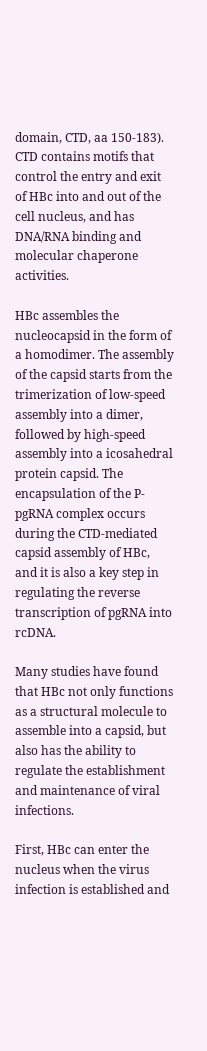domain, CTD, aa 150-183). CTD contains motifs that control the entry and exit of HBc into and out of the cell nucleus, and has DNA/RNA binding and molecular chaperone activities.

HBc assembles the nucleocapsid in the form of a homodimer. The assembly of the capsid starts from the trimerization of low-speed assembly into a dimer, followed by high-speed assembly into a icosahedral protein capsid. The encapsulation of the P-pgRNA complex occurs during the CTD-mediated capsid assembly of HBc, and it is also a key step in regulating the reverse transcription of pgRNA into rcDNA.

Many studies have found that HBc not only functions as a structural molecule to assemble into a capsid, but also has the ability to regulate the establishment and maintenance of viral infections.

First, HBc can enter the nucleus when the virus infection is established and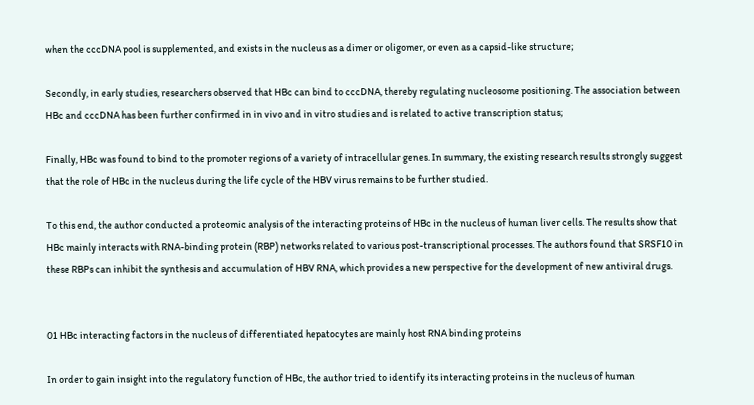when the cccDNA pool is supplemented, and exists in the nucleus as a dimer or oligomer, or even as a capsid-like structure;

Secondly, in early studies, researchers observed that HBc can bind to cccDNA, thereby regulating nucleosome positioning. The association between HBc and cccDNA has been further confirmed in in vivo and in vitro studies and is related to active transcription status;

Finally, HBc was found to bind to the promoter regions of a variety of intracellular genes. In summary, the existing research results strongly suggest that the role of HBc in the nucleus during the life cycle of the HBV virus remains to be further studied.

To this end, the author conducted a proteomic analysis of the interacting proteins of HBc in the nucleus of human liver cells. The results show that HBc mainly interacts with RNA-binding protein (RBP) networks related to various post-transcriptional processes. The authors found that SRSF10 in these RBPs can inhibit the synthesis and accumulation of HBV RNA, which provides a new perspective for the development of new antiviral drugs.


01 HBc interacting factors in the nucleus of differentiated hepatocytes are mainly host RNA binding proteins

In order to gain insight into the regulatory function of HBc, the author tried to identify its interacting proteins in the nucleus of human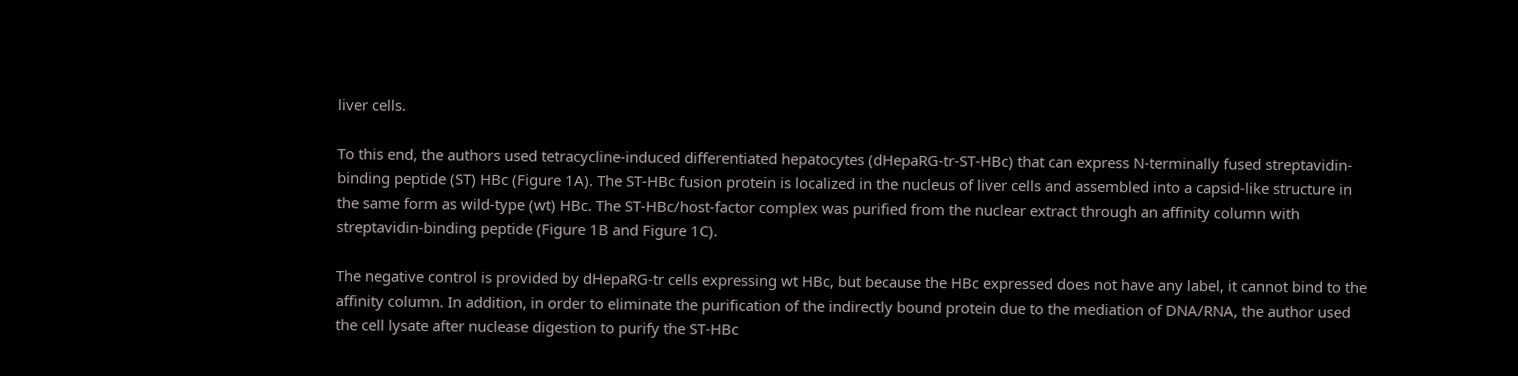liver cells.

To this end, the authors used tetracycline-induced differentiated hepatocytes (dHepaRG-tr-ST-HBc) that can express N-terminally fused streptavidin-binding peptide (ST) HBc (Figure 1A). The ST-HBc fusion protein is localized in the nucleus of liver cells and assembled into a capsid-like structure in the same form as wild-type (wt) HBc. The ST-HBc/host-factor complex was purified from the nuclear extract through an affinity column with streptavidin-binding peptide (Figure 1B and Figure 1C).

The negative control is provided by dHepaRG-tr cells expressing wt HBc, but because the HBc expressed does not have any label, it cannot bind to the affinity column. In addition, in order to eliminate the purification of the indirectly bound protein due to the mediation of DNA/RNA, the author used the cell lysate after nuclease digestion to purify the ST-HBc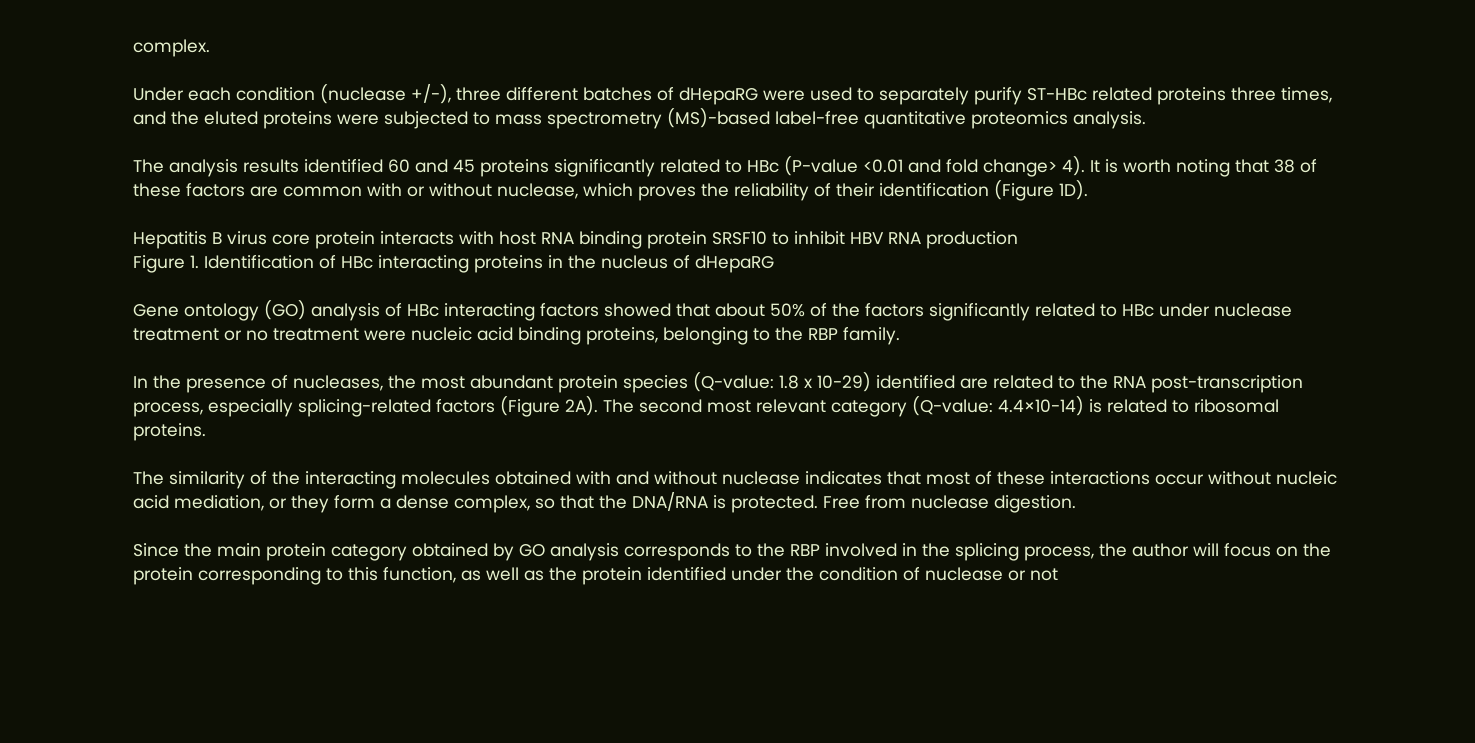complex.

Under each condition (nuclease +/-), three different batches of dHepaRG were used to separately purify ST-HBc related proteins three times, and the eluted proteins were subjected to mass spectrometry (MS)-based label-free quantitative proteomics analysis.

The analysis results identified 60 and 45 proteins significantly related to HBc (P-value <0.01 and fold change> 4). It is worth noting that 38 of these factors are common with or without nuclease, which proves the reliability of their identification (Figure 1D).

Hepatitis B virus core protein interacts with host RNA binding protein SRSF10 to inhibit HBV RNA production
Figure 1. Identification of HBc interacting proteins in the nucleus of dHepaRG

Gene ontology (GO) analysis of HBc interacting factors showed that about 50% of the factors significantly related to HBc under nuclease treatment or no treatment were nucleic acid binding proteins, belonging to the RBP family.

In the presence of nucleases, the most abundant protein species (Q-value: 1.8 x 10-29) identified are related to the RNA post-transcription process, especially splicing-related factors (Figure 2A). The second most relevant category (Q-value: 4.4×10-14) is related to ribosomal proteins.

The similarity of the interacting molecules obtained with and without nuclease indicates that most of these interactions occur without nucleic acid mediation, or they form a dense complex, so that the DNA/RNA is protected. Free from nuclease digestion.

Since the main protein category obtained by GO analysis corresponds to the RBP involved in the splicing process, the author will focus on the protein corresponding to this function, as well as the protein identified under the condition of nuclease or not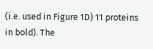(i.e. used in Figure 1D) 11 proteins in bold). The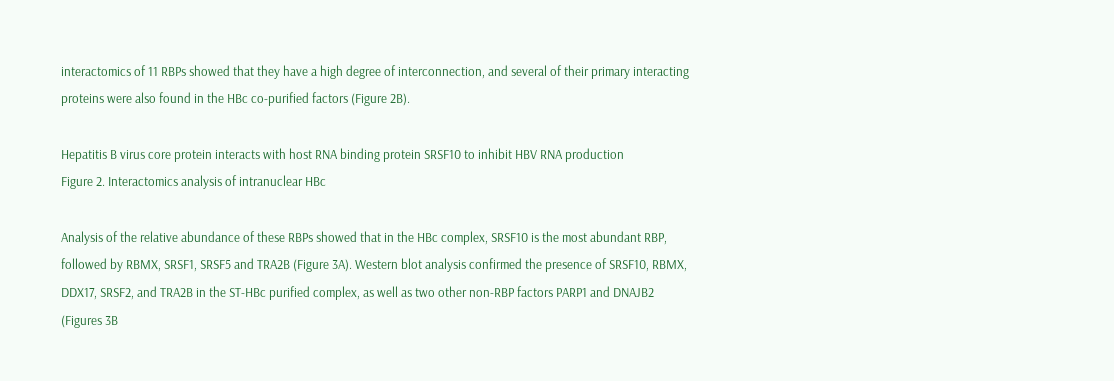interactomics of 11 RBPs showed that they have a high degree of interconnection, and several of their primary interacting proteins were also found in the HBc co-purified factors (Figure 2B).

Hepatitis B virus core protein interacts with host RNA binding protein SRSF10 to inhibit HBV RNA production
Figure 2. Interactomics analysis of intranuclear HBc

Analysis of the relative abundance of these RBPs showed that in the HBc complex, SRSF10 is the most abundant RBP, followed by RBMX, SRSF1, SRSF5 and TRA2B (Figure 3A). Western blot analysis confirmed the presence of SRSF10, RBMX, DDX17, SRSF2, and TRA2B in the ST-HBc purified complex, as well as two other non-RBP factors PARP1 and DNAJB2 (Figures 3B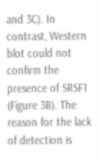and 3C). In contrast, Western blot could not confirm the presence of SRSF1 (Figure 3B). The reason for the lack of detection is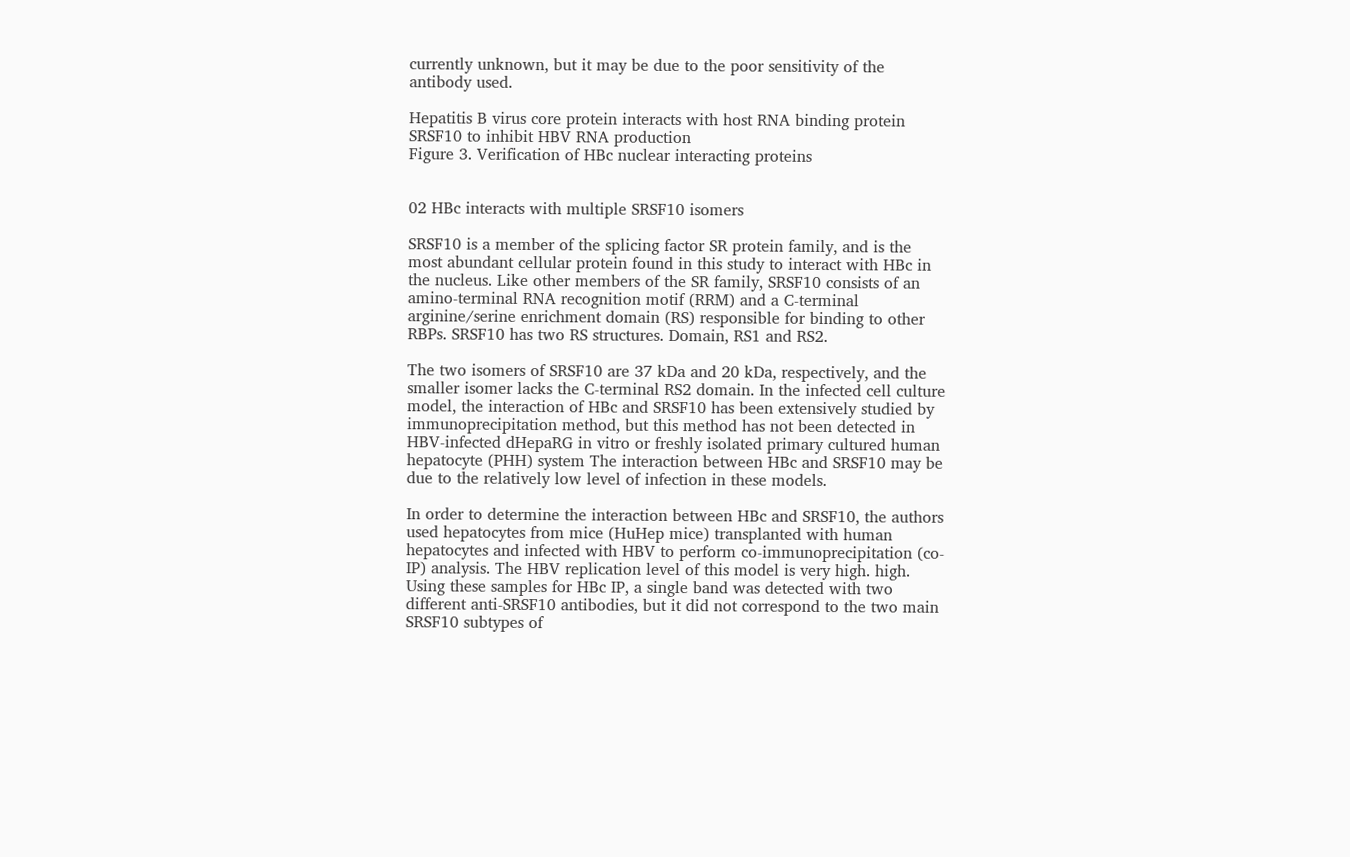currently unknown, but it may be due to the poor sensitivity of the antibody used.

Hepatitis B virus core protein interacts with host RNA binding protein SRSF10 to inhibit HBV RNA production
Figure 3. Verification of HBc nuclear interacting proteins


02 HBc interacts with multiple SRSF10 isomers

SRSF10 is a member of the splicing factor SR protein family, and is the most abundant cellular protein found in this study to interact with HBc in the nucleus. Like other members of the SR family, SRSF10 consists of an amino-terminal RNA recognition motif (RRM) and a C-terminal arginine/serine enrichment domain (RS) responsible for binding to other RBPs. SRSF10 has two RS structures. Domain, RS1 and RS2.

The two isomers of SRSF10 are 37 kDa and 20 kDa, respectively, and the smaller isomer lacks the C-terminal RS2 domain. In the infected cell culture model, the interaction of HBc and SRSF10 has been extensively studied by immunoprecipitation method, but this method has not been detected in HBV-infected dHepaRG in vitro or freshly isolated primary cultured human hepatocyte (PHH) system The interaction between HBc and SRSF10 may be due to the relatively low level of infection in these models.

In order to determine the interaction between HBc and SRSF10, the authors used hepatocytes from mice (HuHep mice) transplanted with human hepatocytes and infected with HBV to perform co-immunoprecipitation (co-IP) analysis. The HBV replication level of this model is very high. high. Using these samples for HBc IP, a single band was detected with two different anti-SRSF10 antibodies, but it did not correspond to the two main SRSF10 subtypes of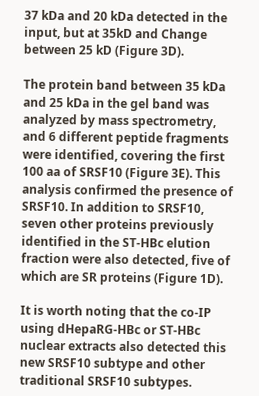37 kDa and 20 kDa detected in the input, but at 35kD and Change between 25 kD (Figure 3D).

The protein band between 35 kDa and 25 kDa in the gel band was analyzed by mass spectrometry, and 6 different peptide fragments were identified, covering the first 100 aa of SRSF10 (Figure 3E). This analysis confirmed the presence of SRSF10. In addition to SRSF10, seven other proteins previously identified in the ST-HBc elution fraction were also detected, five of which are SR proteins (Figure 1D).

It is worth noting that the co-IP using dHepaRG-HBc or ST-HBc nuclear extracts also detected this new SRSF10 subtype and other traditional SRSF10 subtypes.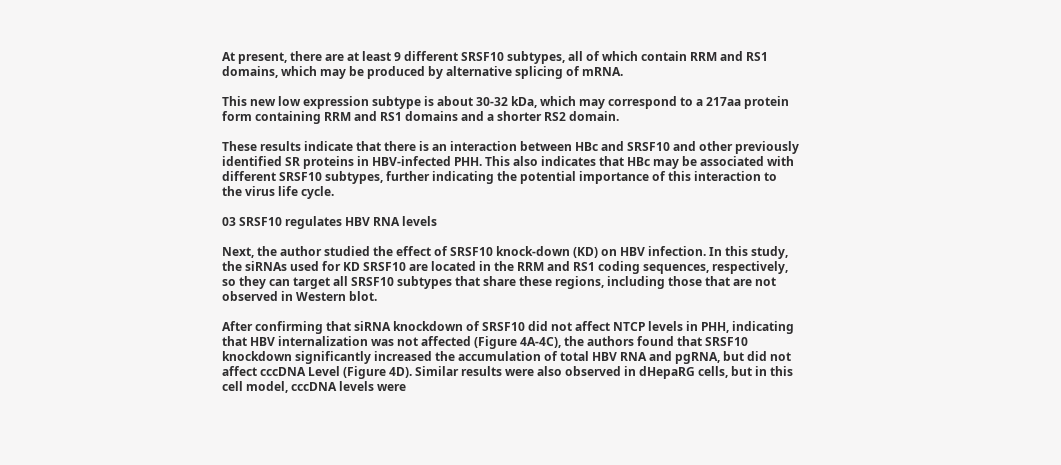At present, there are at least 9 different SRSF10 subtypes, all of which contain RRM and RS1 domains, which may be produced by alternative splicing of mRNA.

This new low expression subtype is about 30-32 kDa, which may correspond to a 217aa protein form containing RRM and RS1 domains and a shorter RS2 domain.

These results indicate that there is an interaction between HBc and SRSF10 and other previously identified SR proteins in HBV-infected PHH. This also indicates that HBc may be associated with different SRSF10 subtypes, further indicating the potential importance of this interaction to the virus life cycle.

03 SRSF10 regulates HBV RNA levels

Next, the author studied the effect of SRSF10 knock-down (KD) on HBV infection. In this study, the siRNAs used for KD SRSF10 are located in the RRM and RS1 coding sequences, respectively, so they can target all SRSF10 subtypes that share these regions, including those that are not observed in Western blot.

After confirming that siRNA knockdown of SRSF10 did not affect NTCP levels in PHH, indicating that HBV internalization was not affected (Figure 4A-4C), the authors found that SRSF10 knockdown significantly increased the accumulation of total HBV RNA and pgRNA, but did not affect cccDNA Level (Figure 4D). Similar results were also observed in dHepaRG cells, but in this cell model, cccDNA levels were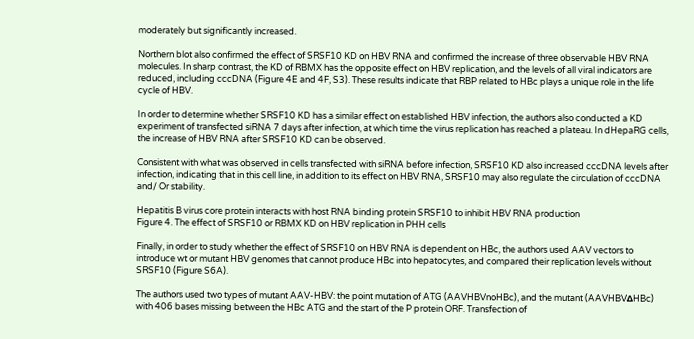moderately but significantly increased.

Northern blot also confirmed the effect of SRSF10 KD on HBV RNA and confirmed the increase of three observable HBV RNA molecules. In sharp contrast, the KD of RBMX has the opposite effect on HBV replication, and the levels of all viral indicators are reduced, including cccDNA (Figure 4E and 4F, S3). These results indicate that RBP related to HBc plays a unique role in the life cycle of HBV.

In order to determine whether SRSF10 KD has a similar effect on established HBV infection, the authors also conducted a KD experiment of transfected siRNA 7 days after infection, at which time the virus replication has reached a plateau. In dHepaRG cells, the increase of HBV RNA after SRSF10 KD can be observed.

Consistent with what was observed in cells transfected with siRNA before infection, SRSF10 KD also increased cccDNA levels after infection, indicating that in this cell line, in addition to its effect on HBV RNA, SRSF10 may also regulate the circulation of cccDNA and/ Or stability.

Hepatitis B virus core protein interacts with host RNA binding protein SRSF10 to inhibit HBV RNA production
Figure 4. The effect of SRSF10 or RBMX KD on HBV replication in PHH cells

Finally, in order to study whether the effect of SRSF10 on HBV RNA is dependent on HBc, the authors used AAV vectors to introduce wt or mutant HBV genomes that cannot produce HBc into hepatocytes, and compared their replication levels without SRSF10 (Figure S6A).

The authors used two types of mutant AAV-HBV: the point mutation of ATG (AAVHBVnoHBc), and the mutant (AAVHBVΔHBc) with 406 bases missing between the HBc ATG and the start of the P protein ORF. Transfection of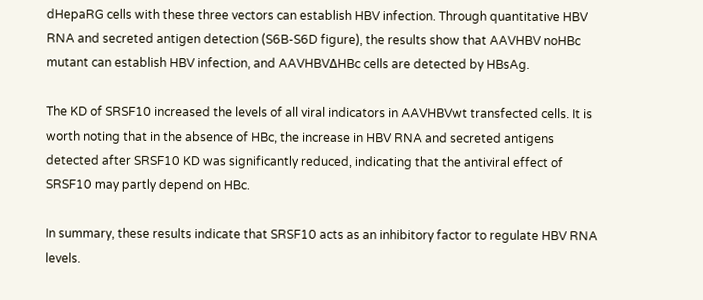dHepaRG cells with these three vectors can establish HBV infection. Through quantitative HBV RNA and secreted antigen detection (S6B-S6D figure), the results show that AAVHBV noHBc mutant can establish HBV infection, and AAVHBVΔHBc cells are detected by HBsAg.

The KD of SRSF10 increased the levels of all viral indicators in AAVHBVwt transfected cells. It is worth noting that in the absence of HBc, the increase in HBV RNA and secreted antigens detected after SRSF10 KD was significantly reduced, indicating that the antiviral effect of SRSF10 may partly depend on HBc.

In summary, these results indicate that SRSF10 acts as an inhibitory factor to regulate HBV RNA levels.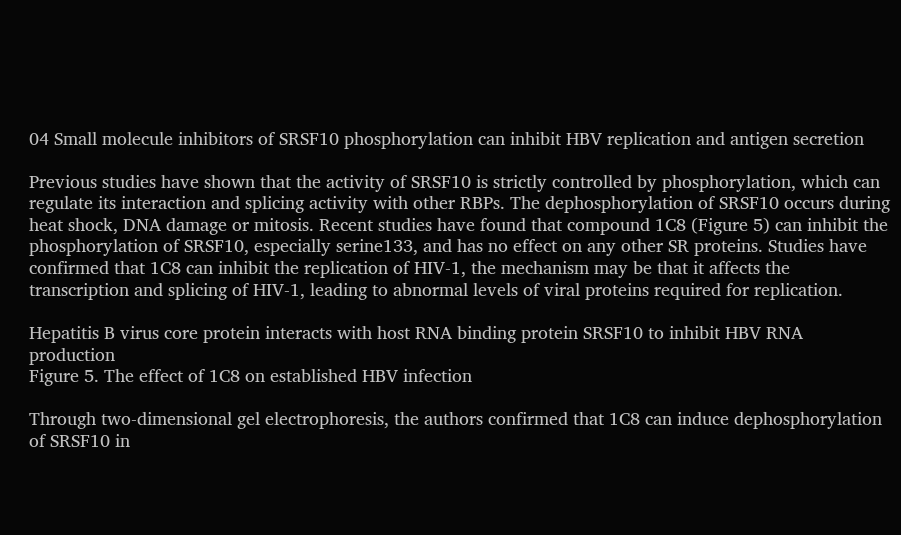04 Small molecule inhibitors of SRSF10 phosphorylation can inhibit HBV replication and antigen secretion

Previous studies have shown that the activity of SRSF10 is strictly controlled by phosphorylation, which can regulate its interaction and splicing activity with other RBPs. The dephosphorylation of SRSF10 occurs during heat shock, DNA damage or mitosis. Recent studies have found that compound 1C8 (Figure 5) can inhibit the phosphorylation of SRSF10, especially serine133, and has no effect on any other SR proteins. Studies have confirmed that 1C8 can inhibit the replication of HIV-1, the mechanism may be that it affects the transcription and splicing of HIV-1, leading to abnormal levels of viral proteins required for replication.

Hepatitis B virus core protein interacts with host RNA binding protein SRSF10 to inhibit HBV RNA production
Figure 5. The effect of 1C8 on established HBV infection

Through two-dimensional gel electrophoresis, the authors confirmed that 1C8 can induce dephosphorylation of SRSF10 in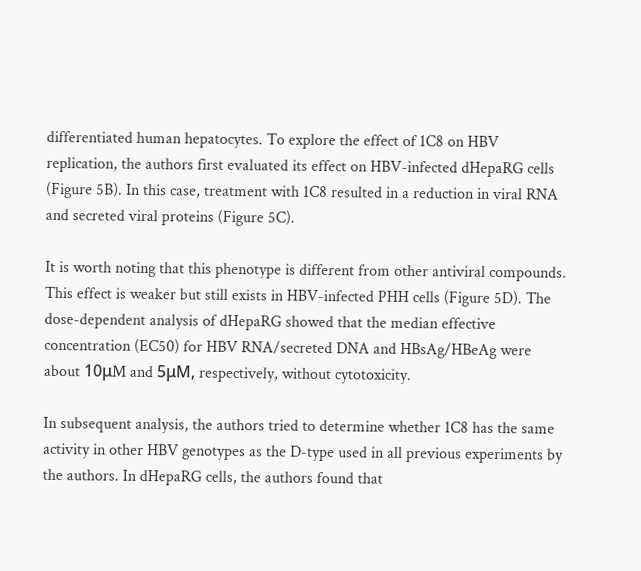differentiated human hepatocytes. To explore the effect of 1C8 on HBV replication, the authors first evaluated its effect on HBV-infected dHepaRG cells (Figure 5B). In this case, treatment with 1C8 resulted in a reduction in viral RNA and secreted viral proteins (Figure 5C).

It is worth noting that this phenotype is different from other antiviral compounds. This effect is weaker but still exists in HBV-infected PHH cells (Figure 5D). The dose-dependent analysis of dHepaRG showed that the median effective concentration (EC50) for HBV RNA/secreted DNA and HBsAg/HBeAg were about 10μM and 5μM, respectively, without cytotoxicity.

In subsequent analysis, the authors tried to determine whether 1C8 has the same activity in other HBV genotypes as the D-type used in all previous experiments by the authors. In dHepaRG cells, the authors found that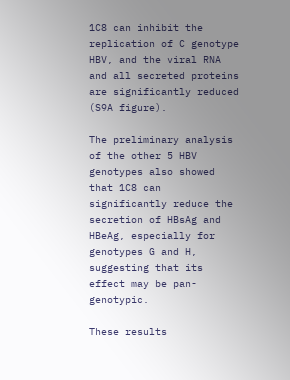1C8 can inhibit the replication of C genotype HBV, and the viral RNA and all secreted proteins are significantly reduced (S9A figure).

The preliminary analysis of the other 5 HBV genotypes also showed that 1C8 can significantly reduce the secretion of HBsAg and HBeAg, especially for genotypes G and H, suggesting that its effect may be pan-genotypic.

These results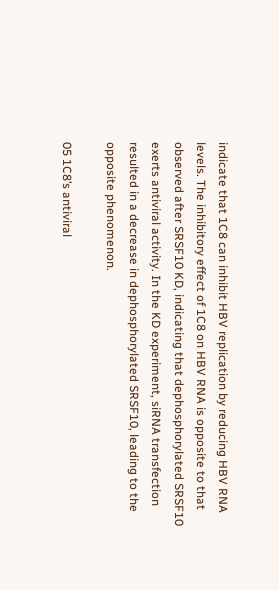indicate that 1C8 can inhibit HBV replication by reducing HBV RNA levels. The inhibitory effect of 1C8 on HBV RNA is opposite to that observed after SRSF10 KD, indicating that dephosphorylated SRSF10 exerts antiviral activity. In the KD experiment, siRNA transfection resulted in a decrease in dephosphorylated SRSF10, leading to the opposite phenomenon.

05 1C8’s antiviral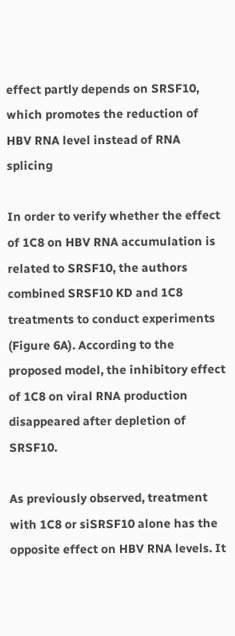effect partly depends on SRSF10, which promotes the reduction of HBV RNA level instead of RNA splicing

In order to verify whether the effect of 1C8 on HBV RNA accumulation is related to SRSF10, the authors combined SRSF10 KD and 1C8 treatments to conduct experiments (Figure 6A). According to the proposed model, the inhibitory effect of 1C8 on viral RNA production disappeared after depletion of SRSF10.

As previously observed, treatment with 1C8 or siSRSF10 alone has the opposite effect on HBV RNA levels. It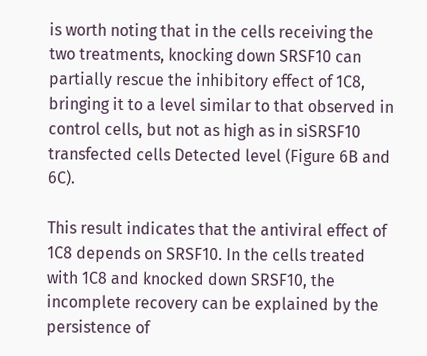is worth noting that in the cells receiving the two treatments, knocking down SRSF10 can partially rescue the inhibitory effect of 1C8, bringing it to a level similar to that observed in control cells, but not as high as in siSRSF10 transfected cells Detected level (Figure 6B and 6C).

This result indicates that the antiviral effect of 1C8 depends on SRSF10. In the cells treated with 1C8 and knocked down SRSF10, the incomplete recovery can be explained by the persistence of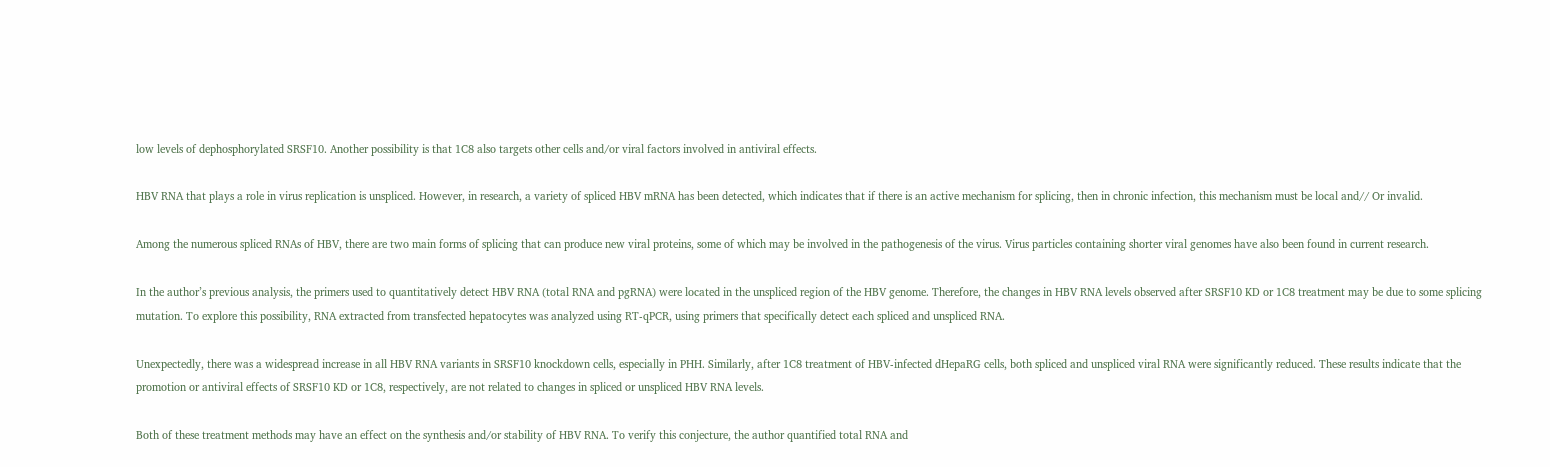low levels of dephosphorylated SRSF10. Another possibility is that 1C8 also targets other cells and/or viral factors involved in antiviral effects.

HBV RNA that plays a role in virus replication is unspliced. However, in research, a variety of spliced HBV mRNA has been detected, which indicates that if there is an active mechanism for splicing, then in chronic infection, this mechanism must be local and// Or invalid.

Among the numerous spliced RNAs of HBV, there are two main forms of splicing that can produce new viral proteins, some of which may be involved in the pathogenesis of the virus. Virus particles containing shorter viral genomes have also been found in current research.

In the author’s previous analysis, the primers used to quantitatively detect HBV RNA (total RNA and pgRNA) were located in the unspliced region of the HBV genome. Therefore, the changes in HBV RNA levels observed after SRSF10 KD or 1C8 treatment may be due to some splicing mutation. To explore this possibility, RNA extracted from transfected hepatocytes was analyzed using RT-qPCR, using primers that specifically detect each spliced and unspliced RNA.

Unexpectedly, there was a widespread increase in all HBV RNA variants in SRSF10 knockdown cells, especially in PHH. Similarly, after 1C8 treatment of HBV-infected dHepaRG cells, both spliced and unspliced viral RNA were significantly reduced. These results indicate that the promotion or antiviral effects of SRSF10 KD or 1C8, respectively, are not related to changes in spliced or unspliced HBV RNA levels.

Both of these treatment methods may have an effect on the synthesis and/or stability of HBV RNA. To verify this conjecture, the author quantified total RNA and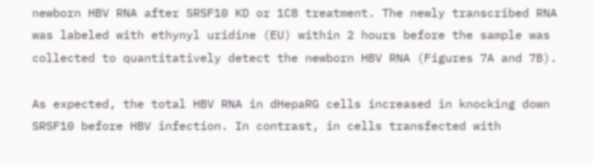newborn HBV RNA after SRSF10 KD or 1C8 treatment. The newly transcribed RNA was labeled with ethynyl uridine (EU) within 2 hours before the sample was collected to quantitatively detect the newborn HBV RNA (Figures 7A and 7B).

As expected, the total HBV RNA in dHepaRG cells increased in knocking down SRSF10 before HBV infection. In contrast, in cells transfected with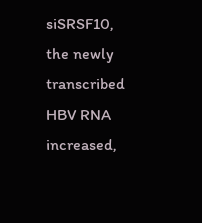siSRSF10, the newly transcribed HBV RNA increased,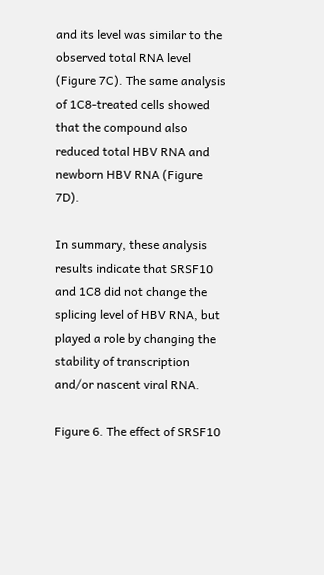and its level was similar to the observed total RNA level (Figure 7C). The same analysis of 1C8-treated cells showed that the compound also reduced total HBV RNA and newborn HBV RNA (Figure 7D).

In summary, these analysis results indicate that SRSF10 and 1C8 did not change the splicing level of HBV RNA, but played a role by changing the stability of transcription and/or nascent viral RNA.

Figure 6. The effect of SRSF10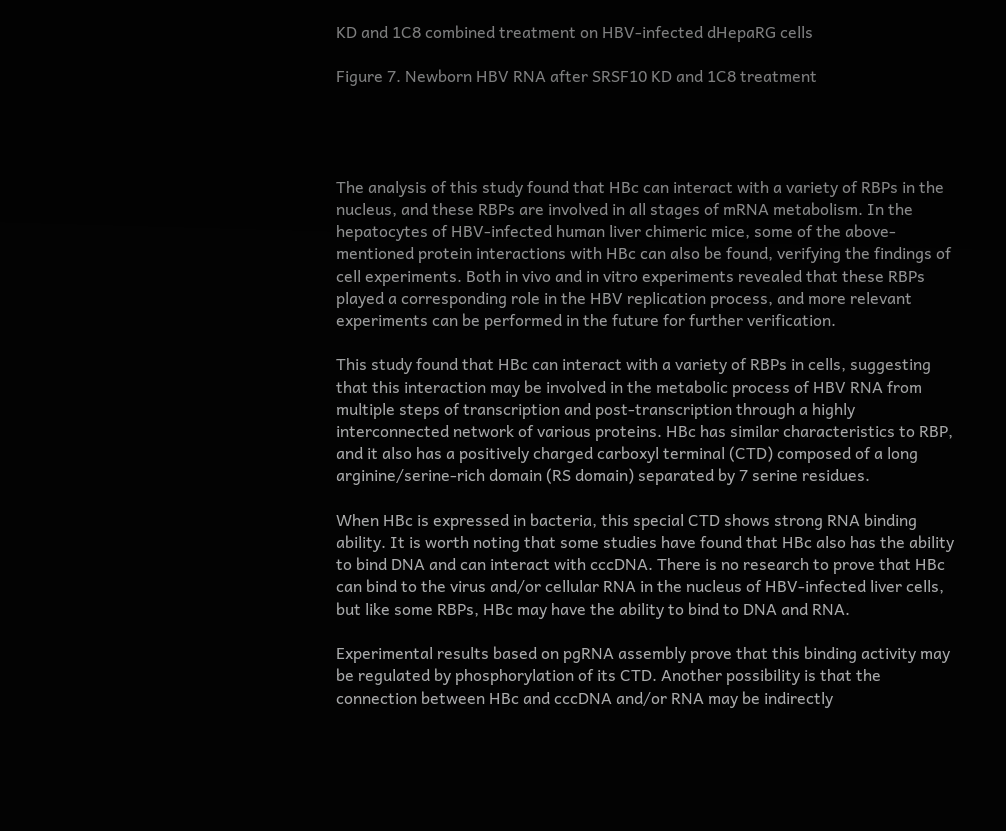KD and 1C8 combined treatment on HBV-infected dHepaRG cells

Figure 7. Newborn HBV RNA after SRSF10 KD and 1C8 treatment




The analysis of this study found that HBc can interact with a variety of RBPs in the nucleus, and these RBPs are involved in all stages of mRNA metabolism. In the hepatocytes of HBV-infected human liver chimeric mice, some of the above-mentioned protein interactions with HBc can also be found, verifying the findings of cell experiments. Both in vivo and in vitro experiments revealed that these RBPs played a corresponding role in the HBV replication process, and more relevant experiments can be performed in the future for further verification.

This study found that HBc can interact with a variety of RBPs in cells, suggesting that this interaction may be involved in the metabolic process of HBV RNA from multiple steps of transcription and post-transcription through a highly interconnected network of various proteins. HBc has similar characteristics to RBP, and it also has a positively charged carboxyl terminal (CTD) composed of a long arginine/serine-rich domain (RS domain) separated by 7 serine residues.

When HBc is expressed in bacteria, this special CTD shows strong RNA binding ability. It is worth noting that some studies have found that HBc also has the ability to bind DNA and can interact with cccDNA. There is no research to prove that HBc can bind to the virus and/or cellular RNA in the nucleus of HBV-infected liver cells, but like some RBPs, HBc may have the ability to bind to DNA and RNA.

Experimental results based on pgRNA assembly prove that this binding activity may be regulated by phosphorylation of its CTD. Another possibility is that the connection between HBc and cccDNA and/or RNA may be indirectly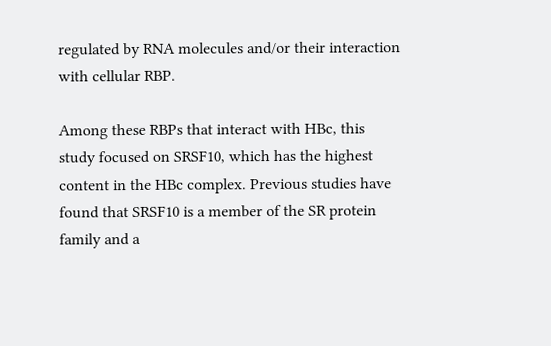regulated by RNA molecules and/or their interaction with cellular RBP.

Among these RBPs that interact with HBc, this study focused on SRSF10, which has the highest content in the HBc complex. Previous studies have found that SRSF10 is a member of the SR protein family and a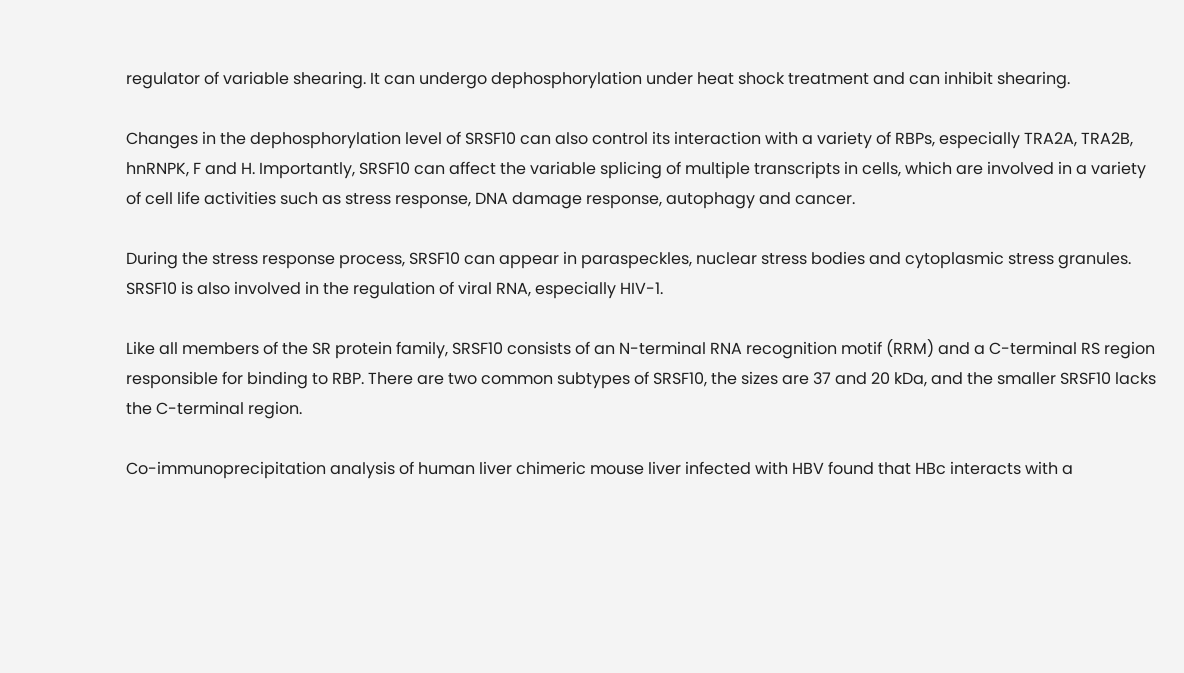regulator of variable shearing. It can undergo dephosphorylation under heat shock treatment and can inhibit shearing.

Changes in the dephosphorylation level of SRSF10 can also control its interaction with a variety of RBPs, especially TRA2A, TRA2B, hnRNPK, F and H. Importantly, SRSF10 can affect the variable splicing of multiple transcripts in cells, which are involved in a variety of cell life activities such as stress response, DNA damage response, autophagy and cancer.

During the stress response process, SRSF10 can appear in paraspeckles, nuclear stress bodies and cytoplasmic stress granules. SRSF10 is also involved in the regulation of viral RNA, especially HIV-1.

Like all members of the SR protein family, SRSF10 consists of an N-terminal RNA recognition motif (RRM) and a C-terminal RS region responsible for binding to RBP. There are two common subtypes of SRSF10, the sizes are 37 and 20 kDa, and the smaller SRSF10 lacks the C-terminal region.

Co-immunoprecipitation analysis of human liver chimeric mouse liver infected with HBV found that HBc interacts with a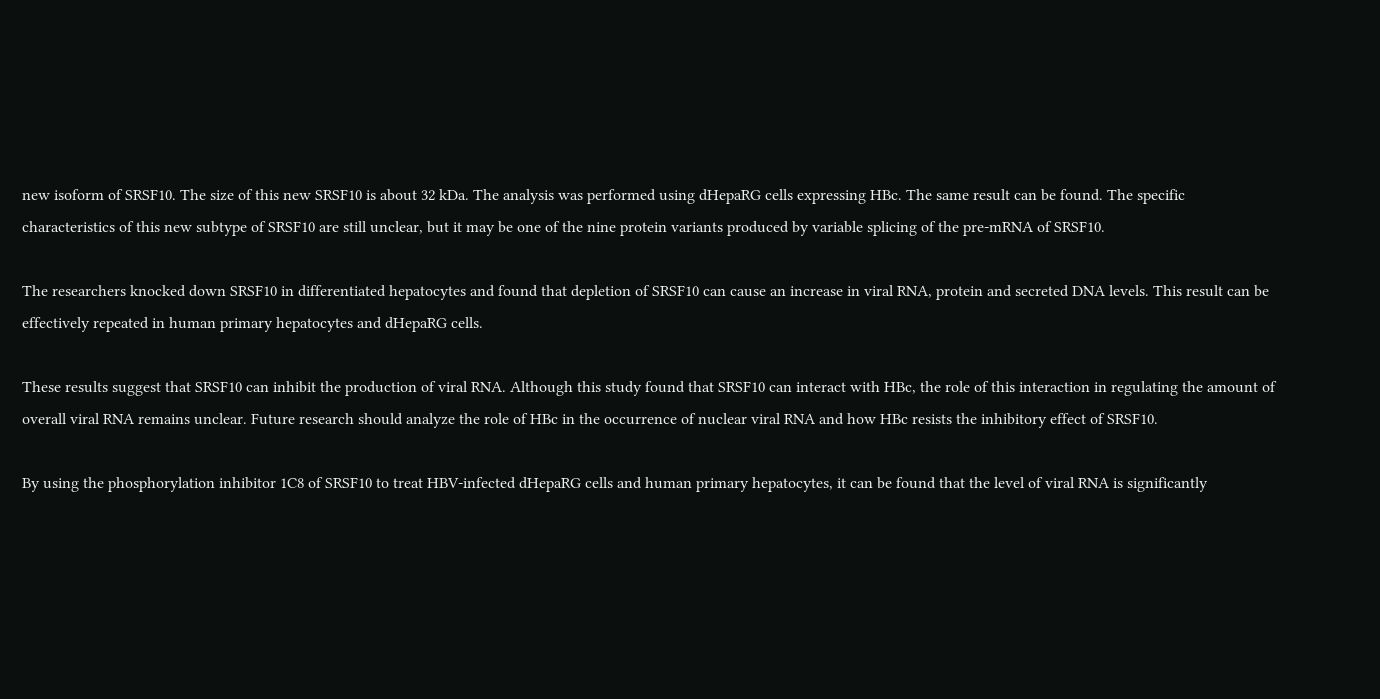new isoform of SRSF10. The size of this new SRSF10 is about 32 kDa. The analysis was performed using dHepaRG cells expressing HBc. The same result can be found. The specific characteristics of this new subtype of SRSF10 are still unclear, but it may be one of the nine protein variants produced by variable splicing of the pre-mRNA of SRSF10.

The researchers knocked down SRSF10 in differentiated hepatocytes and found that depletion of SRSF10 can cause an increase in viral RNA, protein and secreted DNA levels. This result can be effectively repeated in human primary hepatocytes and dHepaRG cells.

These results suggest that SRSF10 can inhibit the production of viral RNA. Although this study found that SRSF10 can interact with HBc, the role of this interaction in regulating the amount of overall viral RNA remains unclear. Future research should analyze the role of HBc in the occurrence of nuclear viral RNA and how HBc resists the inhibitory effect of SRSF10.

By using the phosphorylation inhibitor 1C8 of SRSF10 to treat HBV-infected dHepaRG cells and human primary hepatocytes, it can be found that the level of viral RNA is significantly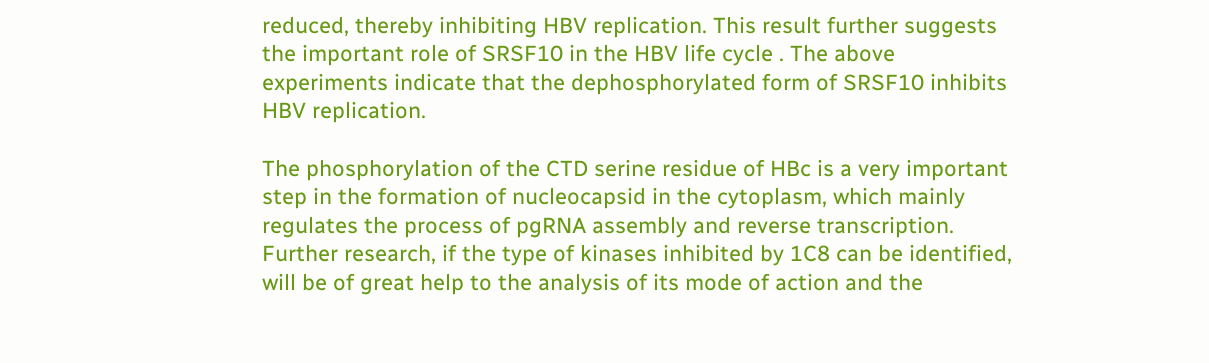reduced, thereby inhibiting HBV replication. This result further suggests the important role of SRSF10 in the HBV life cycle . The above experiments indicate that the dephosphorylated form of SRSF10 inhibits HBV replication.

The phosphorylation of the CTD serine residue of HBc is a very important step in the formation of nucleocapsid in the cytoplasm, which mainly regulates the process of pgRNA assembly and reverse transcription. Further research, if the type of kinases inhibited by 1C8 can be identified, will be of great help to the analysis of its mode of action and the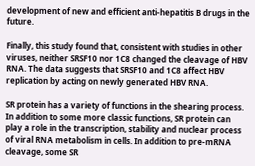development of new and efficient anti-hepatitis B drugs in the future.

Finally, this study found that, consistent with studies in other viruses, neither SRSF10 nor 1C8 changed the cleavage of HBV RNA. The data suggests that SRSF10 and 1C8 affect HBV replication by acting on newly generated HBV RNA.

SR protein has a variety of functions in the shearing process. In addition to some more classic functions, SR protein can play a role in the transcription, stability and nuclear process of viral RNA metabolism in cells. In addition to pre-mRNA cleavage, some SR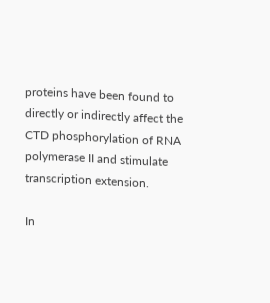proteins have been found to directly or indirectly affect the CTD phosphorylation of RNA polymerase II and stimulate transcription extension.

In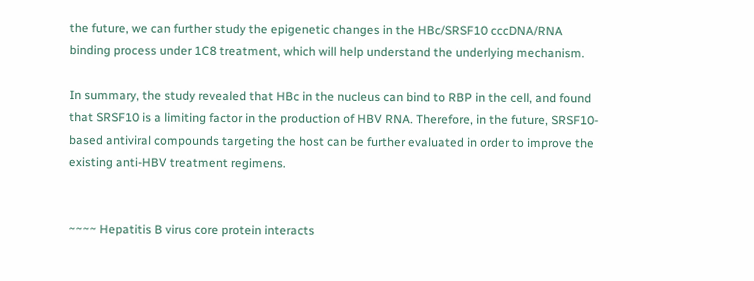the future, we can further study the epigenetic changes in the HBc/SRSF10 cccDNA/RNA binding process under 1C8 treatment, which will help understand the underlying mechanism.

In summary, the study revealed that HBc in the nucleus can bind to RBP in the cell, and found that SRSF10 is a limiting factor in the production of HBV RNA. Therefore, in the future, SRSF10-based antiviral compounds targeting the host can be further evaluated in order to improve the existing anti-HBV treatment regimens.


~~~~ Hepatitis B virus core protein interacts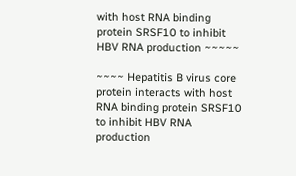with host RNA binding protein SRSF10 to inhibit HBV RNA production ~~~~~

~~~~ Hepatitis B virus core protein interacts with host RNA binding protein SRSF10 to inhibit HBV RNA production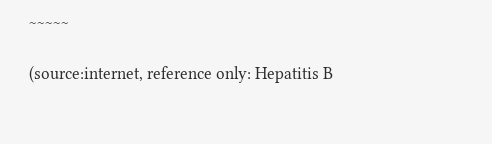~~~~~

(source:internet, reference only: Hepatitis B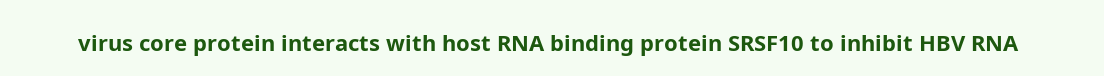virus core protein interacts with host RNA binding protein SRSF10 to inhibit HBV RNA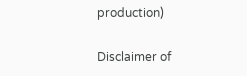production)

Disclaimer of